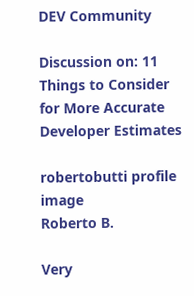DEV Community

Discussion on: 11 Things to Consider for More Accurate Developer Estimates

robertobutti profile image
Roberto B.

Very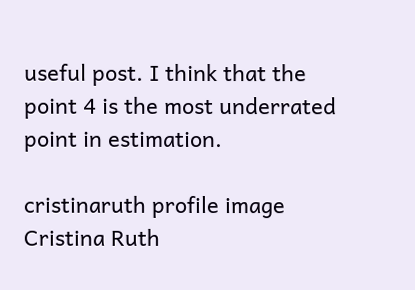useful post. I think that the point 4 is the most underrated point in estimation.

cristinaruth profile image
Cristina Ruth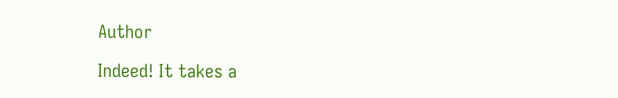Author

Indeed! It takes a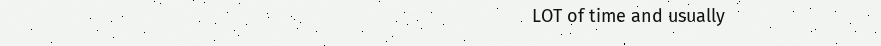LOT of time and usually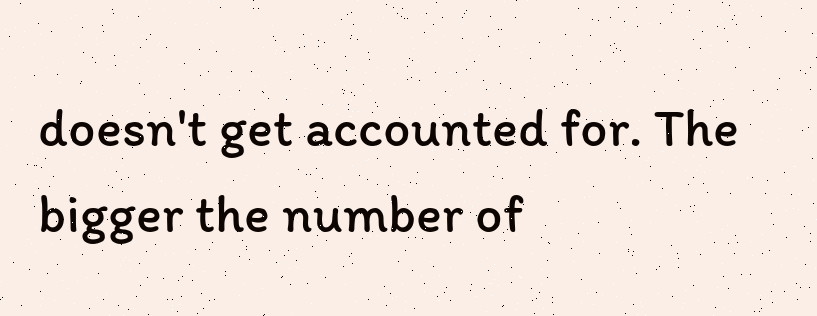doesn't get accounted for. The bigger the number of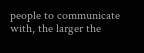people to communicate with, the larger the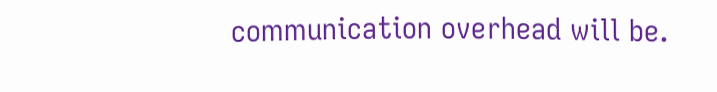communication overhead will be.